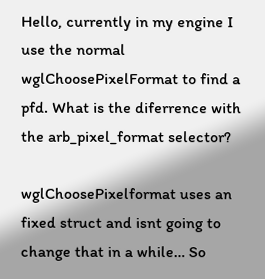Hello, currently in my engine I use the normal wglChoosePixelFormat to find a pfd. What is the diferrence with the arb_pixel_format selector?

wglChoosePixelformat uses an fixed struct and isnt going to change that in a while… So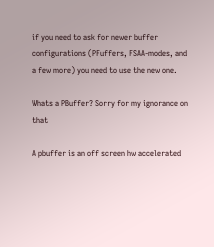if you need to ask for newer buffer configurations (PFuffers, FSAA-modes, and a few more) you need to use the new one.

Whats a PBuffer? Sorry for my ignorance on that

A pbuffer is an off screen hw accelerated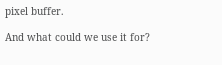pixel buffer.

And what could we use it for?